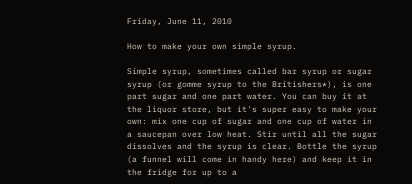Friday, June 11, 2010

How to make your own simple syrup.

Simple syrup, sometimes called bar syrup or sugar syrup (or gomme syrup to the Britishers*), is one part sugar and one part water. You can buy it at the liquor store, but it's super easy to make your own: mix one cup of sugar and one cup of water in a saucepan over low heat. Stir until all the sugar dissolves and the syrup is clear. Bottle the syrup (a funnel will come in handy here) and keep it in the fridge for up to a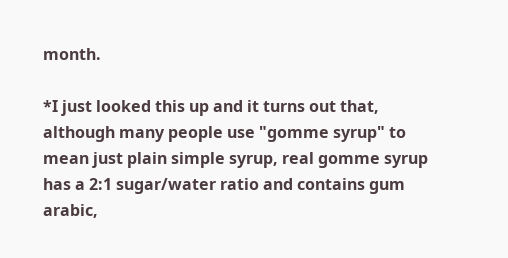month.

*I just looked this up and it turns out that, although many people use "gomme syrup" to mean just plain simple syrup, real gomme syrup has a 2:1 sugar/water ratio and contains gum arabic,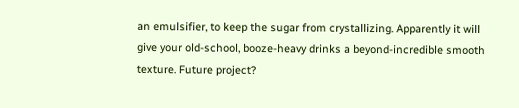an emulsifier, to keep the sugar from crystallizing. Apparently it will give your old-school, booze-heavy drinks a beyond-incredible smooth texture. Future project?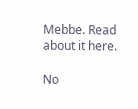Mebbe. Read about it here.

No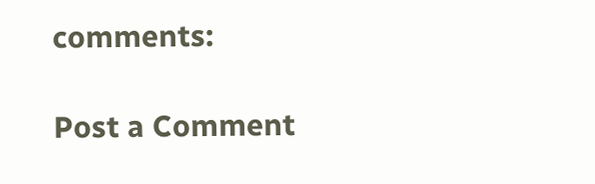comments:

Post a Comment